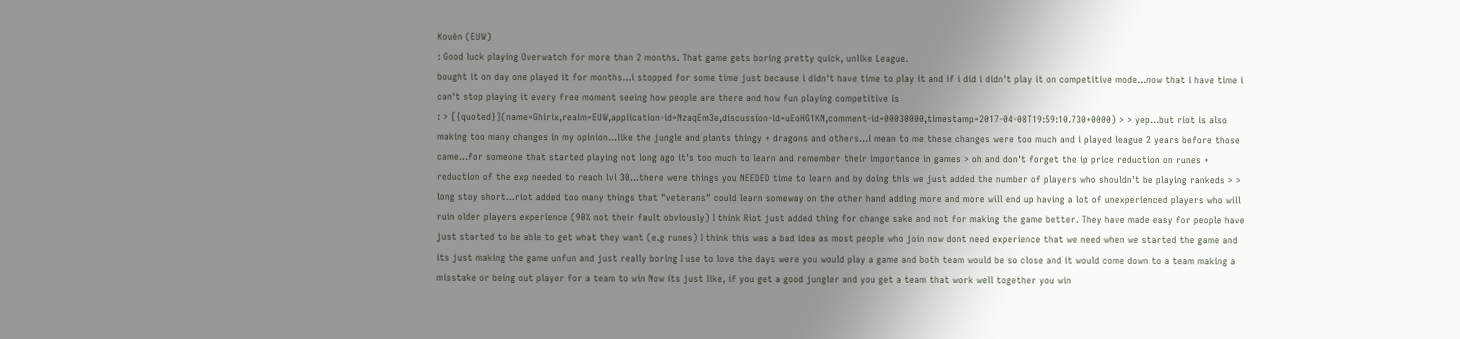Kouèn (EUW)
: Good luck playing Overwatch for more than 2 months. That game gets boring pretty quick, unlike League.
bought it on day one played it for months...i stopped for some time just because i didn't have time to play it and if i did i didn't play it on competitive mode...now that i have time i can't stop playing it every free moment seeing how people are there and how fun playing competitive is
: > [{quoted}](name=Ghirix,realm=EUW,application-id=NzaqEm3e,discussion-id=uEoHG1KN,comment-id=00030000,timestamp=2017-04-08T19:59:10.730+0000) > > yep...but riot is also making too many changes in my opinion...like the jungle and plants thingy + dragons and others...i mean to me these changes were too much and i played league 2 years before those came...for someone that started playing not long ago it's too much to learn and remember their importance in games > oh and don't forget the ip price reduction on runes + reduction of the exp needed to reach lvl 30...there were things you NEEDED time to learn and by doing this we just added the number of players who shouldn't be playing rankeds > > long stoy short...riot added too many things that "veterans" could learn someway on the other hand adding more and more will end up having a lot of unexperienced players who will ruin older players experience (90% not their fault obviously) I think Riot just added thing for change sake and not for making the game better. They have made easy for people have just started to be able to get what they want (e.g runes) I think this was a bad idea as most people who join now dont need experience that we need when we started the game and its just making the game unfun and just really boring I use to love the days were you would play a game and both team would be so close and it would come down to a team making a misstake or being out player for a team to win Now its just like, if you get a good jungler and you get a team that work well together you win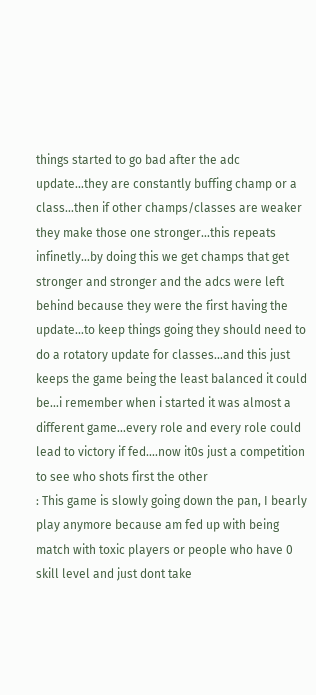things started to go bad after the adc update...they are constantly buffing champ or a class...then if other champs/classes are weaker they make those one stronger...this repeats infinetly...by doing this we get champs that get stronger and stronger and the adcs were left behind because they were the first having the update...to keep things going they should need to do a rotatory update for classes...and this just keeps the game being the least balanced it could be...i remember when i started it was almost a different game...every role and every role could lead to victory if fed....now it0s just a competition to see who shots first the other
: This game is slowly going down the pan, I bearly play anymore because am fed up with being match with toxic players or people who have 0 skill level and just dont take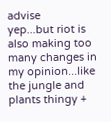advise
yep...but riot is also making too many changes in my opinion...like the jungle and plants thingy +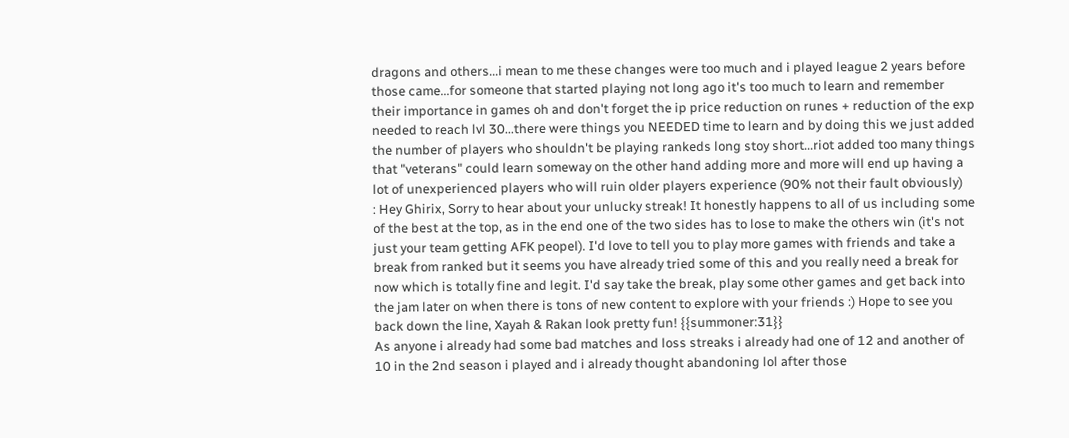dragons and others...i mean to me these changes were too much and i played league 2 years before those came...for someone that started playing not long ago it's too much to learn and remember their importance in games oh and don't forget the ip price reduction on runes + reduction of the exp needed to reach lvl 30...there were things you NEEDED time to learn and by doing this we just added the number of players who shouldn't be playing rankeds long stoy short...riot added too many things that "veterans" could learn someway on the other hand adding more and more will end up having a lot of unexperienced players who will ruin older players experience (90% not their fault obviously)
: Hey Ghirix, Sorry to hear about your unlucky streak! It honestly happens to all of us including some of the best at the top, as in the end one of the two sides has to lose to make the others win (it's not just your team getting AFK peopel). I'd love to tell you to play more games with friends and take a break from ranked but it seems you have already tried some of this and you really need a break for now which is totally fine and legit. I'd say take the break, play some other games and get back into the jam later on when there is tons of new content to explore with your friends :) Hope to see you back down the line, Xayah & Rakan look pretty fun! {{summoner:31}}
As anyone i already had some bad matches and loss streaks i already had one of 12 and another of 10 in the 2nd season i played and i already thought abandoning lol after those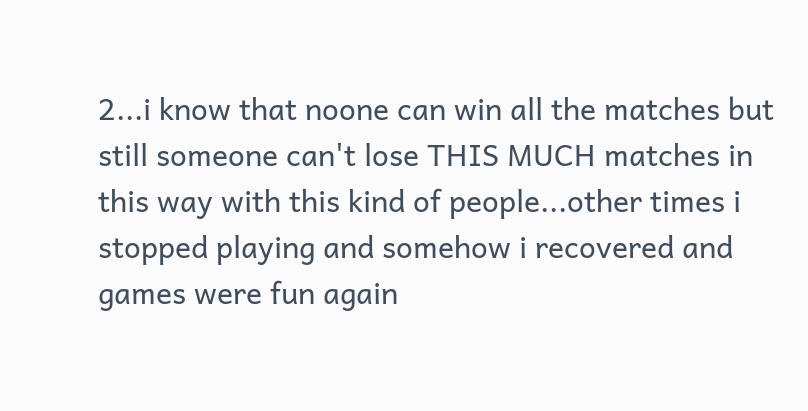2...i know that noone can win all the matches but still someone can't lose THIS MUCH matches in this way with this kind of people...other times i stopped playing and somehow i recovered and games were fun again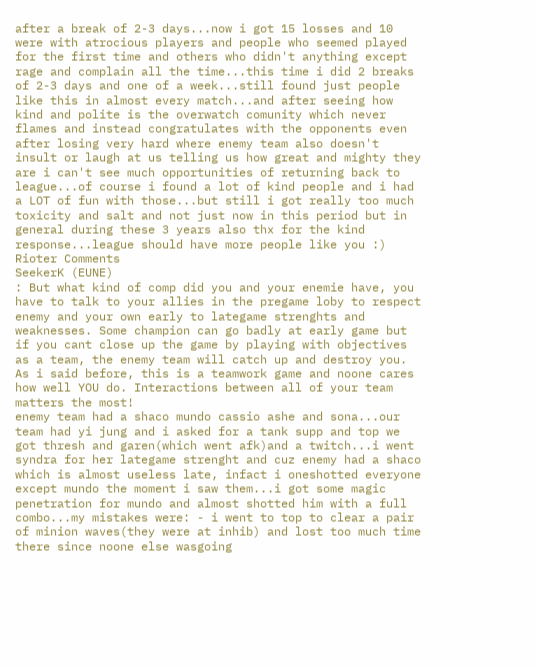after a break of 2-3 days...now i got 15 losses and 10 were with atrocious players and people who seemed played for the first time and others who didn't anything except rage and complain all the time...this time i did 2 breaks of 2-3 days and one of a week...still found just people like this in almost every match...and after seeing how kind and polite is the overwatch comunity which never flames and instead congratulates with the opponents even after losing very hard where enemy team also doesn't insult or laugh at us telling us how great and mighty they are i can't see much opportunities of returning back to league...of course i found a lot of kind people and i had a LOT of fun with those...but still i got really too much toxicity and salt and not just now in this period but in general during these 3 years also thx for the kind response...league should have more people like you :)
Rioter Comments
SeekerK (EUNE)
: But what kind of comp did you and your enemie have, you have to talk to your allies in the pregame loby to respect enemy and your own early to lategame strenghts and weaknesses. Some champion can go badly at early game but if you cant close up the game by playing with objectives as a team, the enemy team will catch up and destroy you. As i said before, this is a teamwork game and noone cares how well YOU do. Interactions between all of your team matters the most!
enemy team had a shaco mundo cassio ashe and sona...our team had yi jung and i asked for a tank supp and top we got thresh and garen(which went afk)and a twitch...i went syndra for her lategame strenght and cuz enemy had a shaco which is almost useless late, infact i oneshotted everyone except mundo the moment i saw them...i got some magic penetration for mundo and almost shotted him with a full combo...my mistakes were: - i went to top to clear a pair of minion waves(they were at inhib) and lost too much time there since noone else wasgoing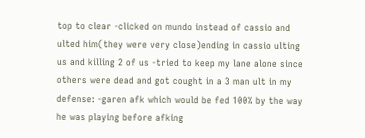top to clear -clicked on mundo instead of cassio and ulted him(they were very close)ending in cassio ulting us and killing 2 of us -tried to keep my lane alone since others were dead and got cought in a 3 man ult in my defense: -garen afk which would be fed 100% by the way he was playing before afking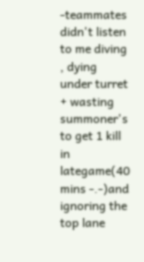-teammates didn't listen to me diving , dying under turret + wasting summoner's to get 1 kill in lategame(40 mins -.-)and ignoring the top lane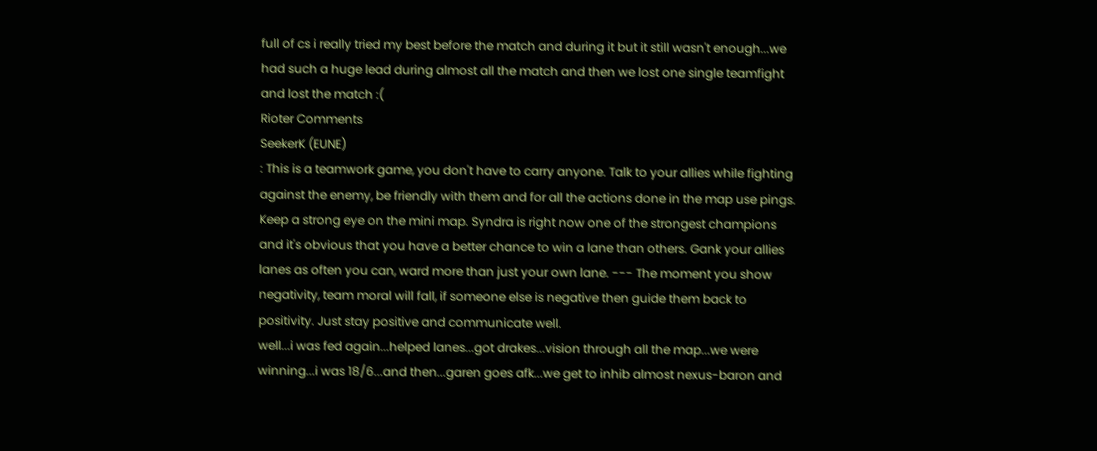full of cs i really tried my best before the match and during it but it still wasn't enough...we had such a huge lead during almost all the match and then we lost one single teamfight and lost the match :(
Rioter Comments
SeekerK (EUNE)
: This is a teamwork game, you don't have to carry anyone. Talk to your allies while fighting against the enemy, be friendly with them and for all the actions done in the map use pings. Keep a strong eye on the mini map. Syndra is right now one of the strongest champions and it's obvious that you have a better chance to win a lane than others. Gank your allies lanes as often you can, ward more than just your own lane. --- The moment you show negativity, team moral will fall, if someone else is negative then guide them back to positivity. Just stay positive and communicate well.
well...i was fed again...helped lanes...got drakes...vision through all the map...we were winning...i was 18/6...and then...garen goes afk...we get to inhib almost nexus-baron and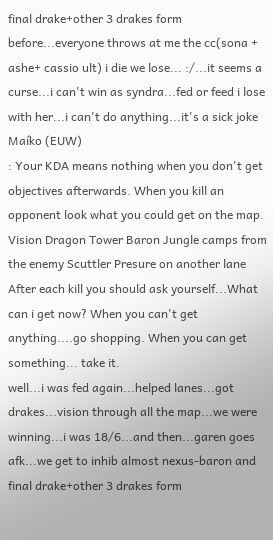final drake+other 3 drakes form before...everyone throws at me the cc(sona + ashe+ cassio ult) i die we lose... :/...it seems a curse...i can't win as syndra...fed or feed i lose with her...i can't do anything...it's a sick joke
Maíko (EUW)
: Your KDA means nothing when you don't get objectives afterwards. When you kill an opponent look what you could get on the map. Vision Dragon Tower Baron Jungle camps from the enemy Scuttler Presure on another lane After each kill you should ask yourself...What can i get now? When you can't get anything....go shopping. When you can get something... take it.
well...i was fed again...helped lanes...got drakes...vision through all the map...we were winning...i was 18/6...and then...garen goes afk...we get to inhib almost nexus-baron and final drake+other 3 drakes form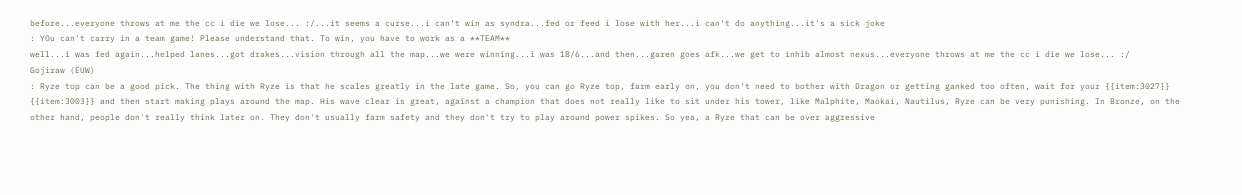before...everyone throws at me the cc i die we lose... :/...it seems a curse...i can't win as syndra...fed or feed i lose with her...i can't do anything...it's a sick joke
: YOu can't carry in a team game! Please understand that. To win, you have to work as a **TEAM**
well...i was fed again...helped lanes...got drakes...vision through all the map...we were winning...i was 18/6...and then...garen goes afk...we get to inhib almost nexus...everyone throws at me the cc i die we lose... :/
Gojiraw (EUW)
: Ryze top can be a good pick. The thing with Ryze is that he scales greatly in the late game. So, you can go Ryze top, farm early on, you don't need to bother with Dragon or getting ganked too often, wait for your {{item:3027}} {{item:3003}} and then start making plays around the map. His wave clear is great, against a champion that does not really like to sit under his tower, like Malphite, Maokai, Nautilus, Ryze can be very punishing. In Bronze, on the other hand, people don't really think later on. They don't usually farm safety and they don't try to play around power spikes. So yea, a Ryze that can be over aggressive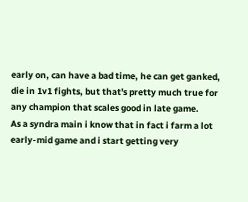early on, can have a bad time, he can get ganked, die in 1v1 fights, but that's pretty much true for any champion that scales good in late game.
As a syndra main i know that in fact i farm a lot early-mid game and i start getting very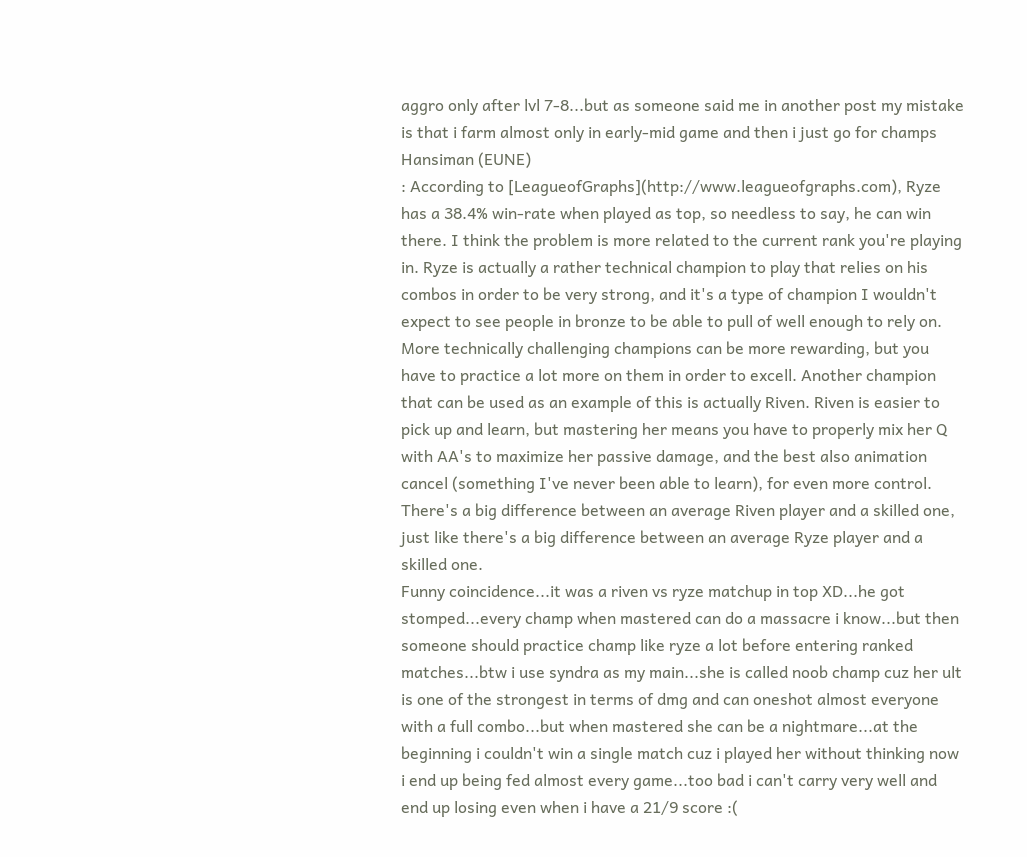aggro only after lvl 7-8...but as someone said me in another post my mistake is that i farm almost only in early-mid game and then i just go for champs
Hansiman (EUNE)
: According to [LeagueofGraphs](http://www.leagueofgraphs.com), Ryze has a 38.4% win-rate when played as top, so needless to say, he can win there. I think the problem is more related to the current rank you're playing in. Ryze is actually a rather technical champion to play that relies on his combos in order to be very strong, and it's a type of champion I wouldn't expect to see people in bronze to be able to pull of well enough to rely on. More technically challenging champions can be more rewarding, but you have to practice a lot more on them in order to excell. Another champion that can be used as an example of this is actually Riven. Riven is easier to pick up and learn, but mastering her means you have to properly mix her Q with AA's to maximize her passive damage, and the best also animation cancel (something I've never been able to learn), for even more control. There's a big difference between an average Riven player and a skilled one, just like there's a big difference between an average Ryze player and a skilled one.
Funny coincidence...it was a riven vs ryze matchup in top XD...he got stomped...every champ when mastered can do a massacre i know...but then someone should practice champ like ryze a lot before entering ranked matches...btw i use syndra as my main...she is called noob champ cuz her ult is one of the strongest in terms of dmg and can oneshot almost everyone with a full combo...but when mastered she can be a nightmare...at the beginning i couldn't win a single match cuz i played her without thinking now i end up being fed almost every game...too bad i can't carry very well and end up losing even when i have a 21/9 score :(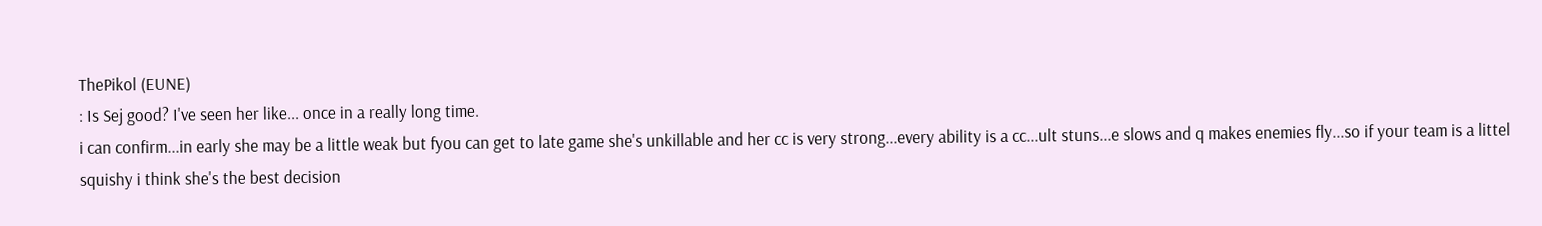ThePikol (EUNE)
: Is Sej good? I've seen her like... once in a really long time.
i can confirm...in early she may be a little weak but fyou can get to late game she's unkillable and her cc is very strong...every ability is a cc...ult stuns...e slows and q makes enemies fly...so if your team is a littel squishy i think she's the best decision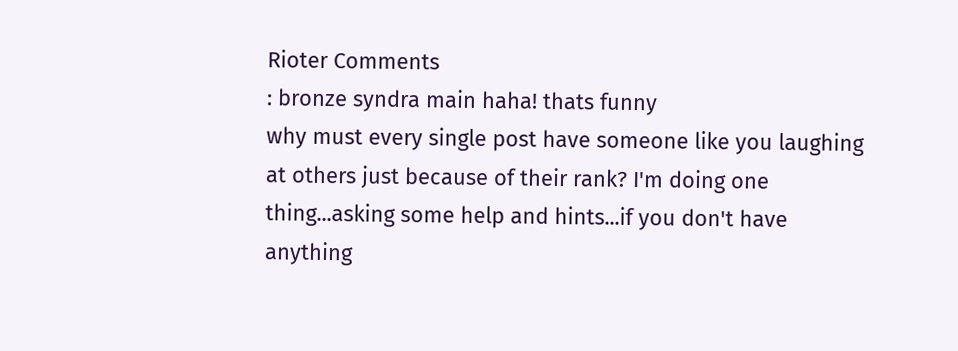Rioter Comments
: bronze syndra main haha! thats funny
why must every single post have someone like you laughing at others just because of their rank? I'm doing one thing...asking some help and hints...if you don't have anything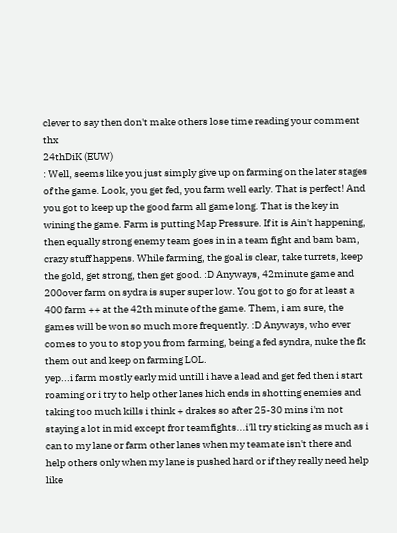clever to say then don't make others lose time reading your comment thx
24thDiK (EUW)
: Well, seems like you just simply give up on farming on the later stages of the game. Look, you get fed, you farm well early. That is perfect! And you got to keep up the good farm all game long. That is the key in wining the game. Farm is putting Map Pressure. If it is Ain't happening, then equally strong enemy team goes in in a team fight and bam bam, crazy stuff happens. While farming, the goal is clear, take turrets, keep the gold, get strong, then get good. :D Anyways, 42minute game and 200over farm on sydra is super super low. You got to go for at least a 400 farm ++ at the 42th minute of the game. Them, i am sure, the games will be won so much more frequently. :D Anyways, who ever comes to you to stop you from farming, being a fed syndra, nuke the fk them out and keep on farming LOL.
yep...i farm mostly early mid untill i have a lead and get fed then i start roaming or i try to help other lanes hich ends in shotting enemies and taking too much kills i think + drakes so after 25-30 mins i'm not staying a lot in mid except fror teamfights...i'll try sticking as much as i can to my lane or farm other lanes when my teamate isn't there and help others only when my lane is pushed hard or if they really need help like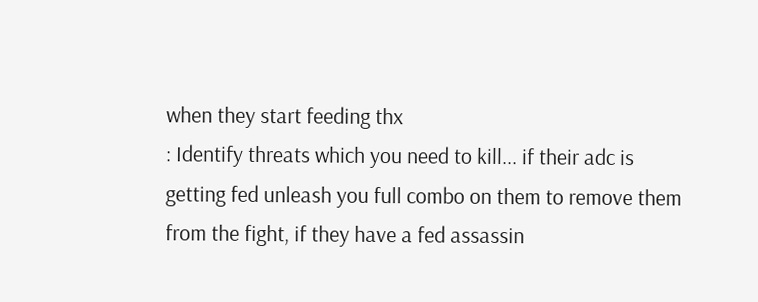when they start feeding thx
: Identify threats which you need to kill... if their adc is getting fed unleash you full combo on them to remove them from the fight, if they have a fed assassin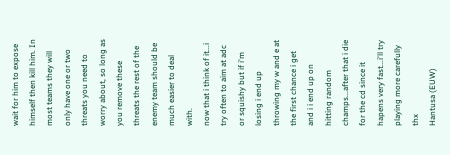wait for him to expose himself then kill him. In most teams they will only have one or two threats you need to worry about, so long as you remove these threats the rest of the enemy team should be much easier to deal with.
now that i think of it...i try often to aim at adc or squishy but if i'm losing i end up throwing my w and e at the first chance i get and i i end up on hitting random champs...after that i die for the cd since it hapens very fast...i'll try playing more carefully thx
Hantusa (EUW)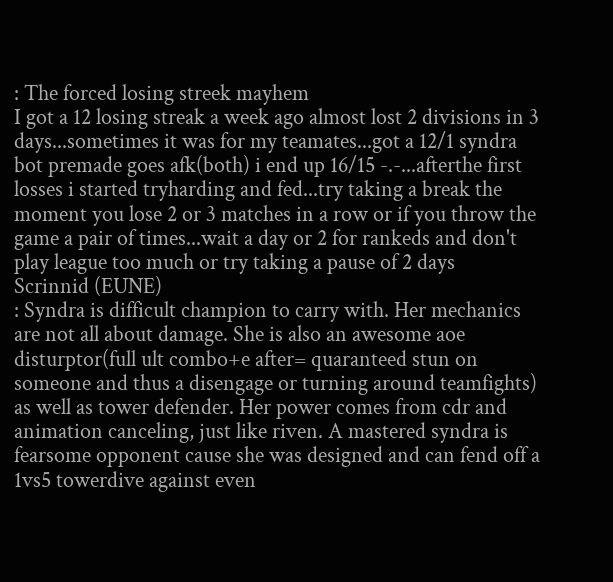: The forced losing streek mayhem
I got a 12 losing streak a week ago almost lost 2 divisions in 3 days...sometimes it was for my teamates...got a 12/1 syndra bot premade goes afk(both) i end up 16/15 -.-...afterthe first losses i started tryharding and fed...try taking a break the moment you lose 2 or 3 matches in a row or if you throw the game a pair of times...wait a day or 2 for rankeds and don't play league too much or try taking a pause of 2 days
Scrinnid (EUNE)
: Syndra is difficult champion to carry with. Her mechanics are not all about damage. She is also an awesome aoe disturptor(full ult combo+e after= quaranteed stun on someone and thus a disengage or turning around teamfights) as well as tower defender. Her power comes from cdr and animation canceling, just like riven. A mastered syndra is fearsome opponent cause she was designed and can fend off a 1vs5 towerdive against even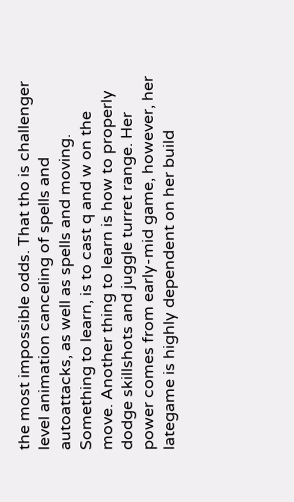the most impossible odds. That tho is challenger level animation canceling of spells and autoattacks, as well as spells and moving. Something to learn, is to cast q and w on the move. Another thing to learn is how to properly dodge skillshots and juggle turret range. Her power comes from early-mid game, however, her lategame is highly dependent on her build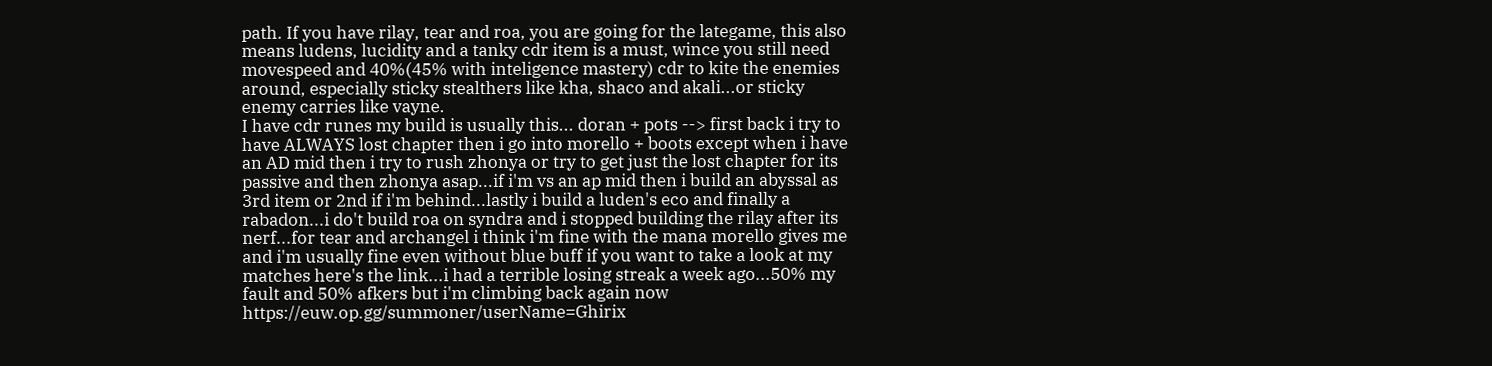path. If you have rilay, tear and roa, you are going for the lategame, this also means ludens, lucidity and a tanky cdr item is a must, wince you still need movespeed and 40%(45% with inteligence mastery) cdr to kite the enemies around, especially sticky stealthers like kha, shaco and akali...or sticky enemy carries like vayne.
I have cdr runes my build is usually this... doran + pots --> first back i try to have ALWAYS lost chapter then i go into morello + boots except when i have an AD mid then i try to rush zhonya or try to get just the lost chapter for its passive and then zhonya asap...if i'm vs an ap mid then i build an abyssal as 3rd item or 2nd if i'm behind...lastly i build a luden's eco and finally a rabadon...i do't build roa on syndra and i stopped building the rilay after its nerf...for tear and archangel i think i'm fine with the mana morello gives me and i'm usually fine even without blue buff if you want to take a look at my matches here's the link...i had a terrible losing streak a week ago...50% my fault and 50% afkers but i'm climbing back again now https://euw.op.gg/summoner/userName=Ghirix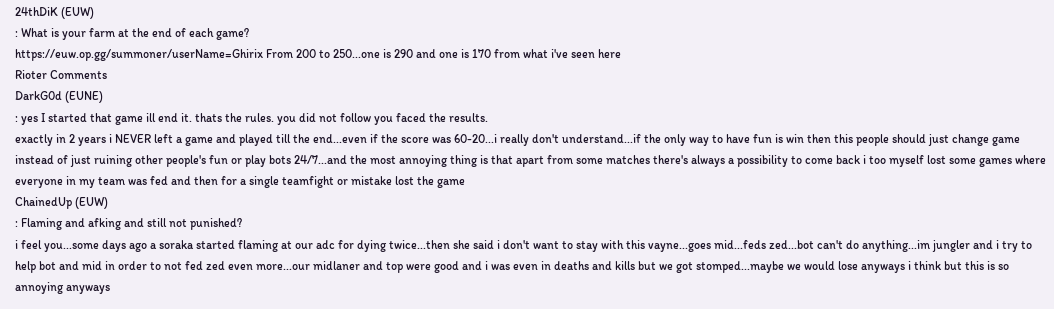24thDiK (EUW)
: What is your farm at the end of each game?
https://euw.op.gg/summoner/userName=Ghirix From 200 to 250...one is 290 and one is 170 from what i've seen here
Rioter Comments
DarkG0d (EUNE)
: yes I started that game ill end it. thats the rules. you did not follow you faced the results.
exactly in 2 years i NEVER left a game and played till the end...even if the score was 60-20...i really don't understand...if the only way to have fun is win then this people should just change game instead of just ruining other people's fun or play bots 24/7...and the most annoying thing is that apart from some matches there's always a possibility to come back i too myself lost some games where everyone in my team was fed and then for a single teamfight or mistake lost the game
ChainedUp (EUW)
: Flaming and afking and still not punished?
i feel you...some days ago a soraka started flaming at our adc for dying twice...then she said i don't want to stay with this vayne...goes mid...feds zed...bot can't do anything...im jungler and i try to help bot and mid in order to not fed zed even more...our midlaner and top were good and i was even in deaths and kills but we got stomped...maybe we would lose anyways i think but this is so annoying anyways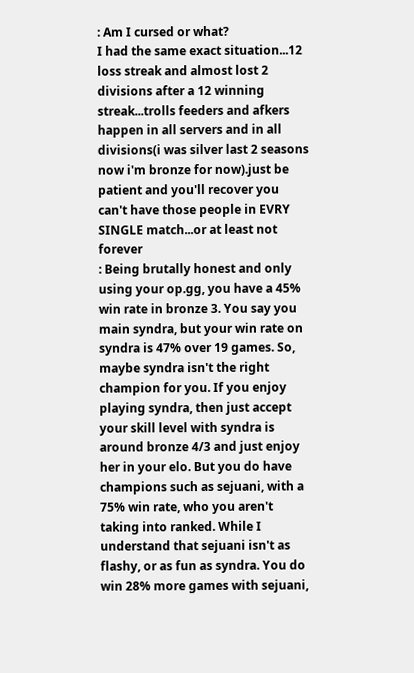: Am I cursed or what?
I had the same exact situation...12 loss streak and almost lost 2 divisions after a 12 winning streak...trolls feeders and afkers happen in all servers and in all divisions(i was silver last 2 seasons now i'm bronze for now).just be patient and you'll recover you can't have those people in EVRY SINGLE match...or at least not forever
: Being brutally honest and only using your op.gg, you have a 45% win rate in bronze 3. You say you main syndra, but your win rate on syndra is 47% over 19 games. So, maybe syndra isn't the right champion for you. If you enjoy playing syndra, then just accept your skill level with syndra is around bronze 4/3 and just enjoy her in your elo. But you do have champions such as sejuani, with a 75% win rate, who you aren't taking into ranked. While I understand that sejuani isn't as flashy, or as fun as syndra. You do win 28% more games with sejuani,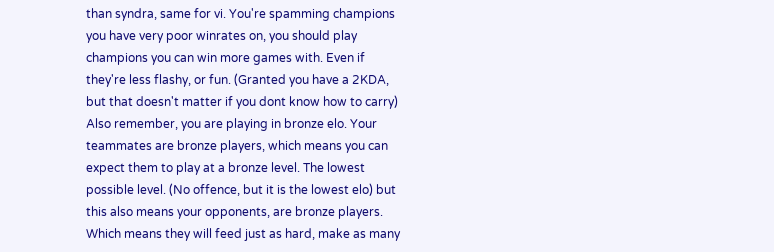than syndra, same for vi. You're spamming champions you have very poor winrates on, you should play champions you can win more games with. Even if they're less flashy, or fun. (Granted you have a 2KDA, but that doesn't matter if you dont know how to carry) Also remember, you are playing in bronze elo. Your teammates are bronze players, which means you can expect them to play at a bronze level. The lowest possible level. (No offence, but it is the lowest elo) but this also means your opponents, are bronze players. Which means they will feed just as hard, make as many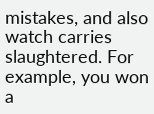mistakes, and also watch carries slaughtered. For example, you won a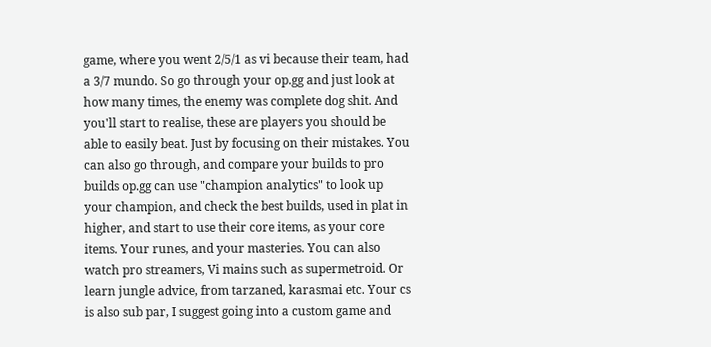game, where you went 2/5/1 as vi because their team, had a 3/7 mundo. So go through your op.gg and just look at how many times, the enemy was complete dog shit. And you'll start to realise, these are players you should be able to easily beat. Just by focusing on their mistakes. You can also go through, and compare your builds to pro builds op.gg can use "champion analytics" to look up your champion, and check the best builds, used in plat in higher, and start to use their core items, as your core items. Your runes, and your masteries. You can also watch pro streamers, Vi mains such as supermetroid. Or learn jungle advice, from tarzaned, karasmai etc. Your cs is also sub par, I suggest going into a custom game and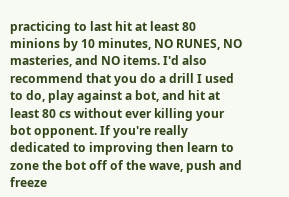practicing to last hit at least 80 minions by 10 minutes, NO RUNES, NO masteries, and NO items. I'd also recommend that you do a drill I used to do, play against a bot, and hit at least 80 cs without ever killing your bot opponent. If you're really dedicated to improving then learn to zone the bot off of the wave, push and freeze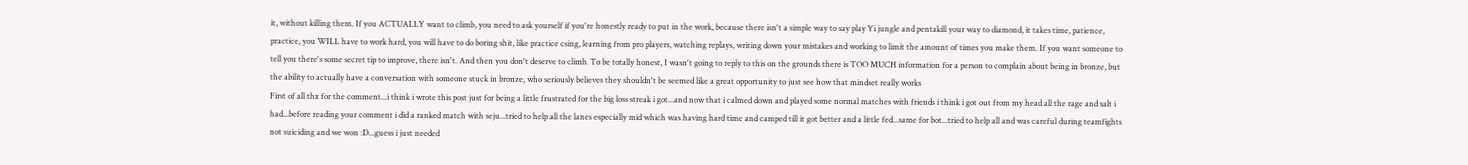it, without killing them. If you ACTUALLY want to climb, you need to ask yourself if you're honestly ready to put in the work, because there isn't a simple way to say play Yi jungle and pentakill your way to diamond, it takes time, patience, practice, you WILL have to work hard, you will have to do boring shit, like practice csing, learning from pro players, watching replays, writing down your mistakes and working to limit the amount of times you make them. If you want someone to tell you there's some secret tip to improve, there isn't. And then you don't deserve to climb. To be totally honest, I wasn't going to reply to this on the grounds there is TOO MUCH information for a person to complain about being in bronze, but the ability to actually have a conversation with someone stuck in bronze, who seriously believes they shouldn't be seemed like a great opportunity to just see how that mindset really works
First of all thx for the comment...i think i wrote this post just for being a little frustrated for the big loss streak i got...and now that i calmed down and played some normal matches with friends i think i got out from my head all the rage and salt i had...before reading your comment i did a ranked match with seju...tried to help all the lanes especially mid which was having hard time and camped till it got better and a little fed...same for bot...tried to help all and was careful during teamfights not suiciding and we won :D...guess i just needed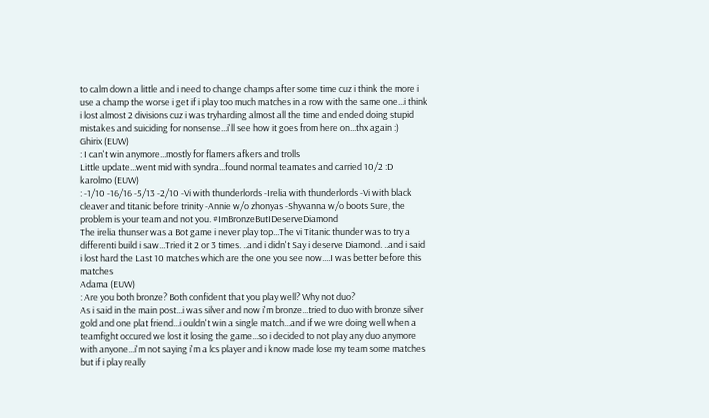to calm down a little and i need to change champs after some time cuz i think the more i use a champ the worse i get if i play too much matches in a row with the same one...i think i lost almost 2 divisions cuz i was tryharding almost all the time and ended doing stupid mistakes and suiciding for nonsense...i'll see how it goes from here on...thx again :)
Ghirix (EUW)
: I can't win anymore...mostly for flamers afkers and trolls
Little update...went mid with syndra...found normal teamates and carried 10/2 :D
karolmo (EUW)
: -1/10 -16/16 -5/13 -2/10 -Vi with thunderlords -Irelia with thunderlords -Vi with black cleaver and titanic before trinity -Annie w/o zhonyas -Shyvanna w/o boots Sure, the problem is your team and not you. #ImBronzeButIDeserveDiamond
The irelia thunser was a Bot game i never play top...The vi Titanic thunder was to try a differenti build i saw...Tried it 2 or 3 times. ..and i didn't Say i deserve Diamond. ..and i said i lost hard the Last 10 matches which are the one you see now....I was better before this matches
Adama (EUW)
: Are you both bronze? Both confident that you play well? Why not duo?
As i said in the main post...i was silver and now i'm bronze...tried to duo with bronze silver gold and one plat friend...i ouldn't win a single match...and if we wre doing well when a teamfight occured we lost it losing the game...so i decided to not play any duo anymore with anyone...i'm not saying i'm a lcs player and i know made lose my team some matches but if i play really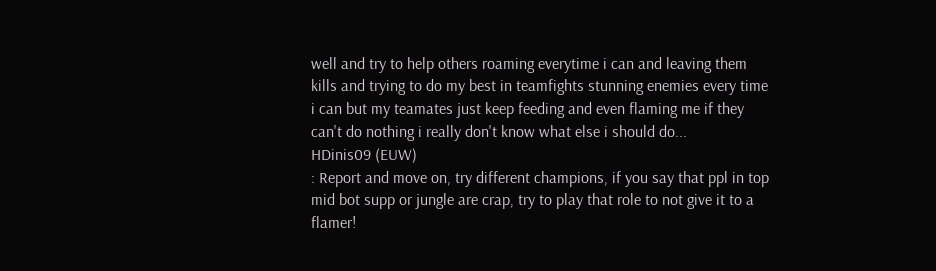well and try to help others roaming everytime i can and leaving them kills and trying to do my best in teamfights stunning enemies every time i can but my teamates just keep feeding and even flaming me if they can't do nothing i really don't know what else i should do...
HDinis09 (EUW)
: Report and move on, try different champions, if you say that ppl in top mid bot supp or jungle are crap, try to play that role to not give it to a flamer!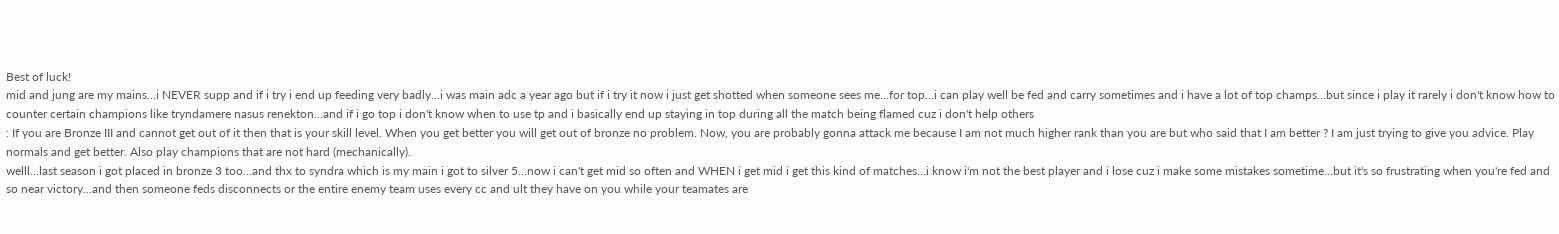Best of luck!
mid and jung are my mains...i NEVER supp and if i try i end up feeding very badly...i was main adc a year ago but if i try it now i just get shotted when someone sees me...for top...i can play well be fed and carry sometimes and i have a lot of top champs...but since i play it rarely i don't know how to counter certain champions like tryndamere nasus renekton...and if i go top i don't know when to use tp and i basically end up staying in top during all the match being flamed cuz i don't help others
: If you are Bronze III and cannot get out of it then that is your skill level. When you get better you will get out of bronze no problem. Now, you are probably gonna attack me because I am not much higher rank than you are but who said that I am better ? I am just trying to give you advice. Play normals and get better. Also play champions that are not hard (mechanically).
welll...last season i got placed in bronze 3 too...and thx to syndra which is my main i got to silver 5...now i can't get mid so often and WHEN i get mid i get this kind of matches...i know i'm not the best player and i lose cuz i make some mistakes sometime...but it's so frustrating when you're fed and so near victory...and then someone feds disconnects or the entire enemy team uses every cc and ult they have on you while your teamates are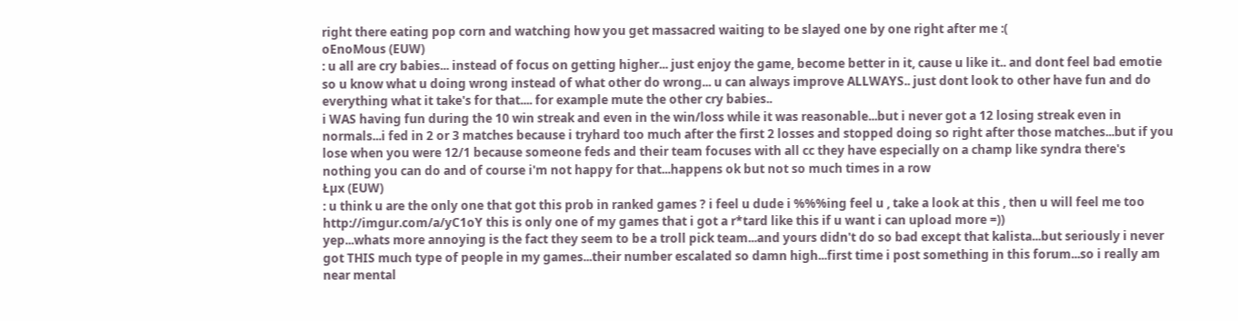right there eating pop corn and watching how you get massacred waiting to be slayed one by one right after me :(
oEnoMous (EUW)
: u all are cry babies... instead of focus on getting higher... just enjoy the game, become better in it, cause u like it.. and dont feel bad emotie so u know what u doing wrong instead of what other do wrong... u can always improve ALLWAYS.. just dont look to other have fun and do everything what it take's for that.... for example mute the other cry babies..
i WAS having fun during the 10 win streak and even in the win/loss while it was reasonable...but i never got a 12 losing streak even in normals...i fed in 2 or 3 matches because i tryhard too much after the first 2 losses and stopped doing so right after those matches...but if you lose when you were 12/1 because someone feds and their team focuses with all cc they have especially on a champ like syndra there's nothing you can do and of course i'm not happy for that...happens ok but not so much times in a row
Łµx (EUW)
: u think u are the only one that got this prob in ranked games ? i feel u dude i %%%ing feel u , take a look at this , then u will feel me too http://imgur.com/a/yC1oY this is only one of my games that i got a r*tard like this if u want i can upload more =))
yep...whats more annoying is the fact they seem to be a troll pick team...and yours didn't do so bad except that kalista...but seriously i never got THIS much type of people in my games...their number escalated so damn high...first time i post something in this forum...so i really am near mental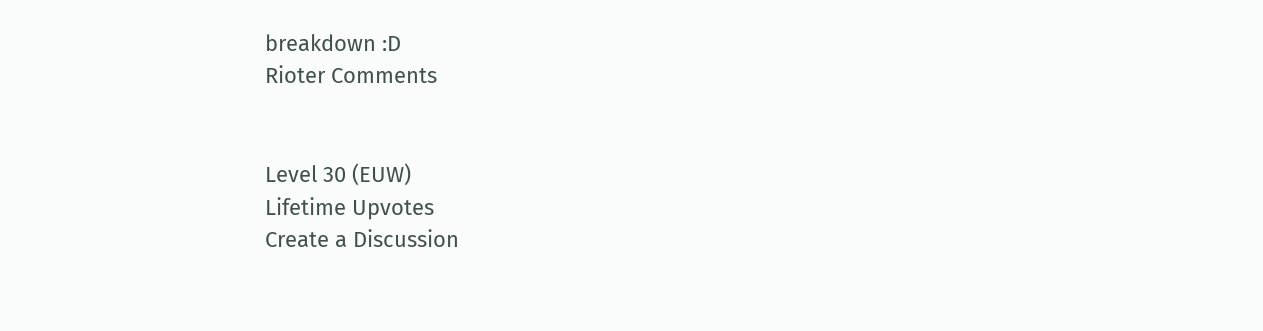breakdown :D
Rioter Comments


Level 30 (EUW)
Lifetime Upvotes
Create a Discussion